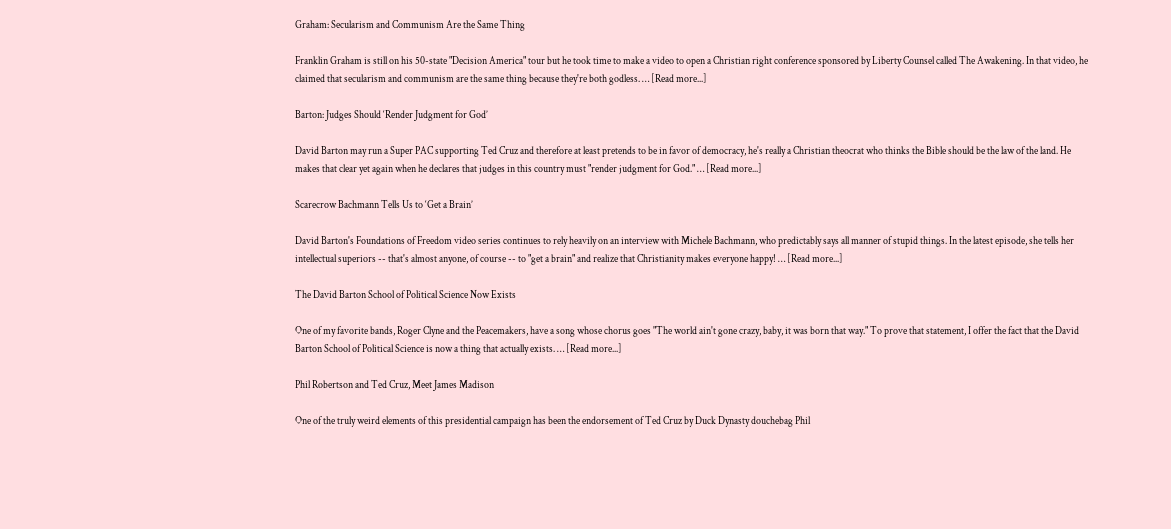Graham: Secularism and Communism Are the Same Thing

Franklin Graham is still on his 50-state "Decision America" tour but he took time to make a video to open a Christian right conference sponsored by Liberty Counsel called The Awakening. In that video, he claimed that secularism and communism are the same thing because they're both godless. … [Read more...]

Barton: Judges Should ‘Render Judgment for God’

David Barton may run a Super PAC supporting Ted Cruz and therefore at least pretends to be in favor of democracy, he's really a Christian theocrat who thinks the Bible should be the law of the land. He makes that clear yet again when he declares that judges in this country must "render judgment for God." … [Read more...]

Scarecrow Bachmann Tells Us to ‘Get a Brain’

David Barton's Foundations of Freedom video series continues to rely heavily on an interview with Michele Bachmann, who predictably says all manner of stupid things. In the latest episode, she tells her intellectual superiors -- that's almost anyone, of course -- to "get a brain" and realize that Christianity makes everyone happy! … [Read more...]

The David Barton School of Political Science Now Exists

One of my favorite bands, Roger Clyne and the Peacemakers, have a song whose chorus goes "The world ain't gone crazy, baby, it was born that way." To prove that statement, I offer the fact that the David Barton School of Political Science is now a thing that actually exists. … [Read more...]

Phil Robertson and Ted Cruz, Meet James Madison

One of the truly weird elements of this presidential campaign has been the endorsement of Ted Cruz by Duck Dynasty douchebag Phil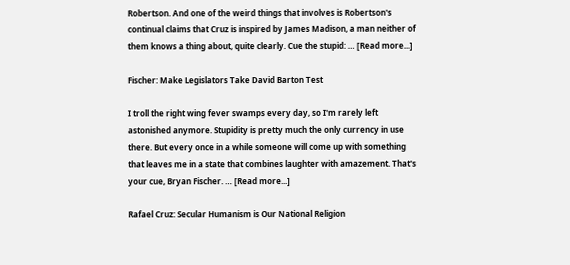Robertson. And one of the weird things that involves is Robertson's continual claims that Cruz is inspired by James Madison, a man neither of them knows a thing about, quite clearly. Cue the stupid: … [Read more...]

Fischer: Make Legislators Take David Barton Test

I troll the right wing fever swamps every day, so I'm rarely left astonished anymore. Stupidity is pretty much the only currency in use there. But every once in a while someone will come up with something that leaves me in a state that combines laughter with amazement. That's your cue, Bryan Fischer. … [Read more...]

Rafael Cruz: Secular Humanism is Our National Religion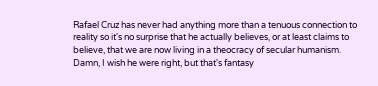Rafael Cruz has never had anything more than a tenuous connection to reality so it's no surprise that he actually believes, or at least claims to believe, that we are now living in a theocracy of secular humanism. Damn, I wish he were right, but that's fantasy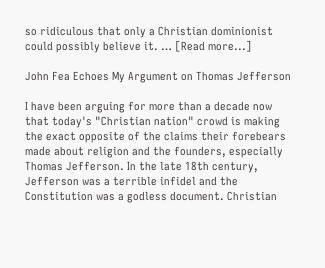so ridiculous that only a Christian dominionist could possibly believe it. … [Read more...]

John Fea Echoes My Argument on Thomas Jefferson

I have been arguing for more than a decade now that today's "Christian nation" crowd is making the exact opposite of the claims their forebears made about religion and the founders, especially Thomas Jefferson. In the late 18th century, Jefferson was a terrible infidel and the Constitution was a godless document. Christian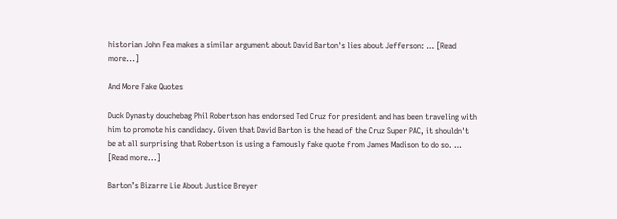historian John Fea makes a similar argument about David Barton's lies about Jefferson: … [Read more...]

And More Fake Quotes

Duck Dynasty douchebag Phil Robertson has endorsed Ted Cruz for president and has been traveling with him to promote his candidacy. Given that David Barton is the head of the Cruz Super PAC, it shouldn't be at all surprising that Robertson is using a famously fake quote from James Madison to do so. … [Read more...]

Barton’s Bizarre Lie About Justice Breyer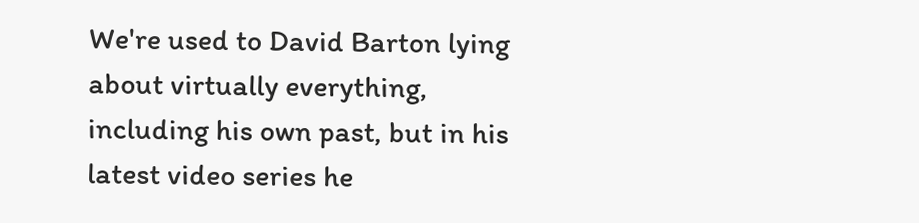We're used to David Barton lying about virtually everything, including his own past, but in his latest video series he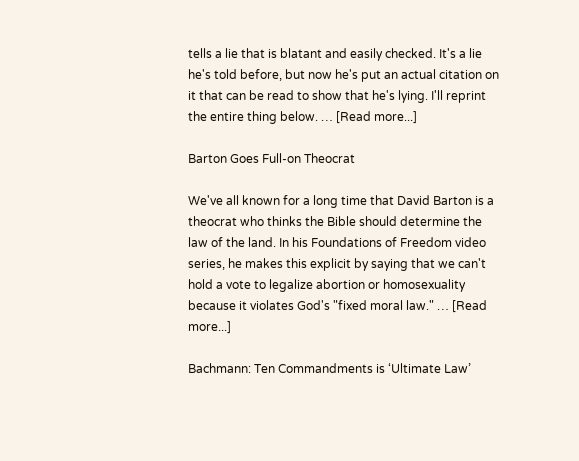tells a lie that is blatant and easily checked. It's a lie he's told before, but now he's put an actual citation on it that can be read to show that he's lying. I'll reprint the entire thing below. … [Read more...]

Barton Goes Full-on Theocrat

We've all known for a long time that David Barton is a theocrat who thinks the Bible should determine the law of the land. In his Foundations of Freedom video series, he makes this explicit by saying that we can't hold a vote to legalize abortion or homosexuality because it violates God's "fixed moral law." … [Read more...]

Bachmann: Ten Commandments is ‘Ultimate Law’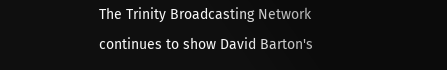The Trinity Broadcasting Network continues to show David Barton's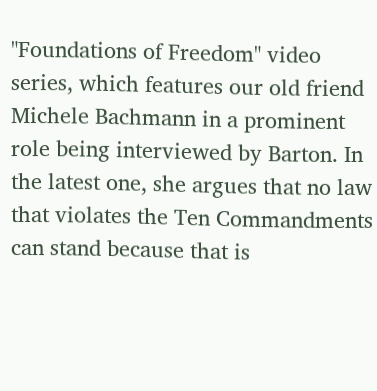"Foundations of Freedom" video series, which features our old friend Michele Bachmann in a prominent role being interviewed by Barton. In the latest one, she argues that no law that violates the Ten Commandments can stand because that is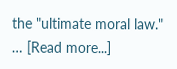the "ultimate moral law." … [Read more...]